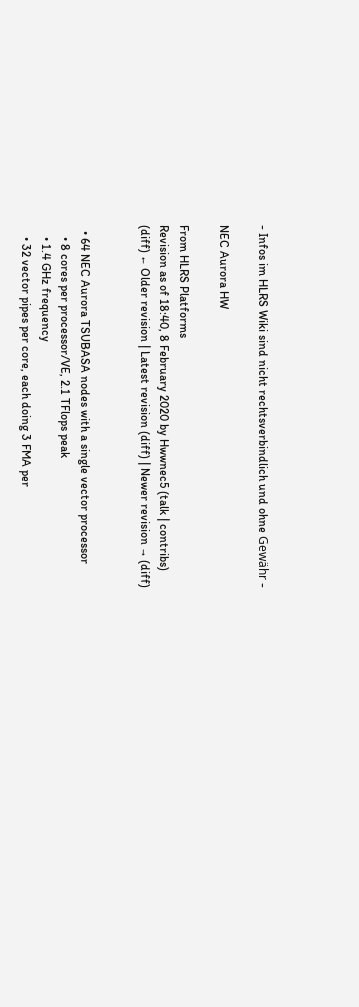- Infos im HLRS Wiki sind nicht rechtsverbindlich und ohne Gewähr -

NEC Aurora HW

From HLRS Platforms
Revision as of 18:40, 8 February 2020 by Hwwnec5 (talk | contribs)
(diff) ← Older revision | Latest revision (diff) | Newer revision → (diff)


  • 64 NEC Aurora TSUBASA nodes with a single vector processor
    • 8 cores per processor/VE, 2.1 TFlops peak
    • 1.4 GHz frequency
    • 32 vector pipes per core, each doing 3 FMA per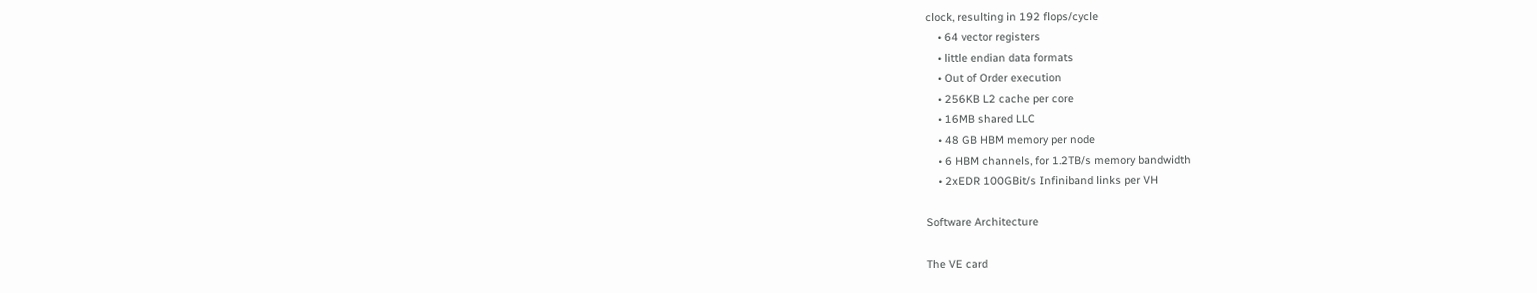clock, resulting in 192 flops/cycle
    • 64 vector registers
    • little endian data formats
    • Out of Order execution
    • 256KB L2 cache per core
    • 16MB shared LLC
    • 48 GB HBM memory per node
    • 6 HBM channels, for 1.2TB/s memory bandwidth
    • 2xEDR 100GBit/s Infiniband links per VH

Software Architecture

The VE card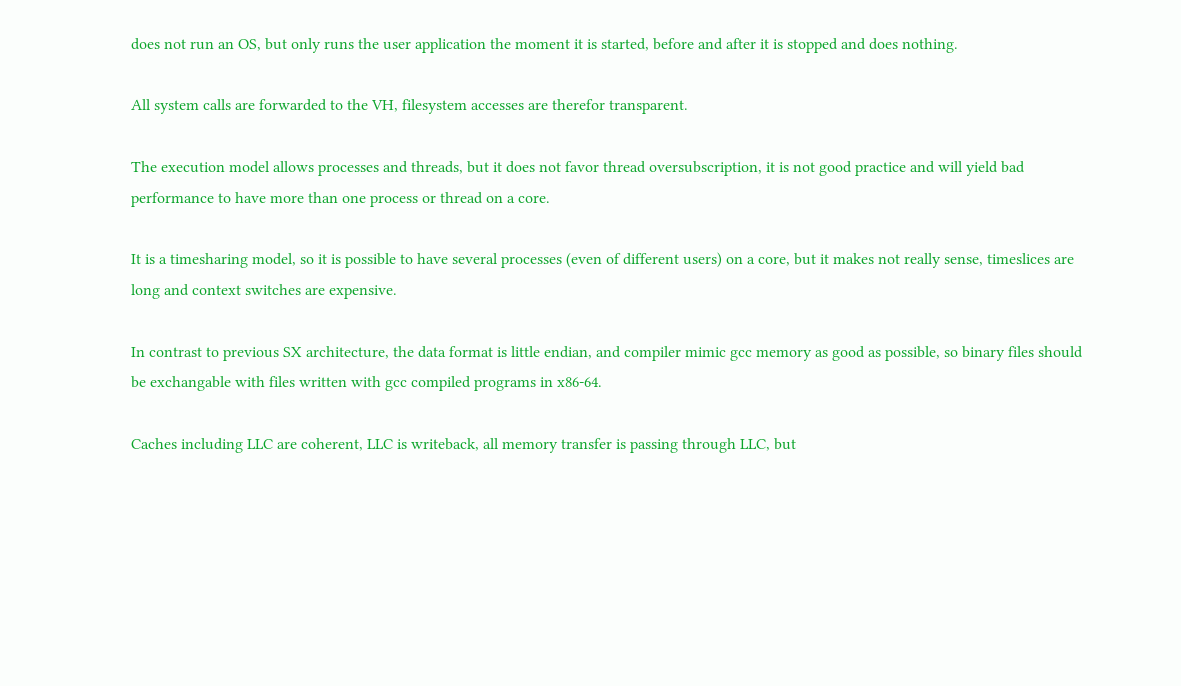does not run an OS, but only runs the user application the moment it is started, before and after it is stopped and does nothing.

All system calls are forwarded to the VH, filesystem accesses are therefor transparent.

The execution model allows processes and threads, but it does not favor thread oversubscription, it is not good practice and will yield bad performance to have more than one process or thread on a core.

It is a timesharing model, so it is possible to have several processes (even of different users) on a core, but it makes not really sense, timeslices are long and context switches are expensive.

In contrast to previous SX architecture, the data format is little endian, and compiler mimic gcc memory as good as possible, so binary files should be exchangable with files written with gcc compiled programs in x86-64.

Caches including LLC are coherent, LLC is writeback, all memory transfer is passing through LLC, but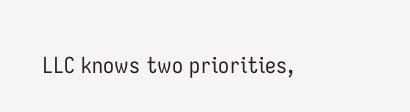LLC knows two priorities,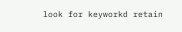look for keyworkd retain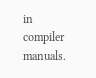in compiler manuals.